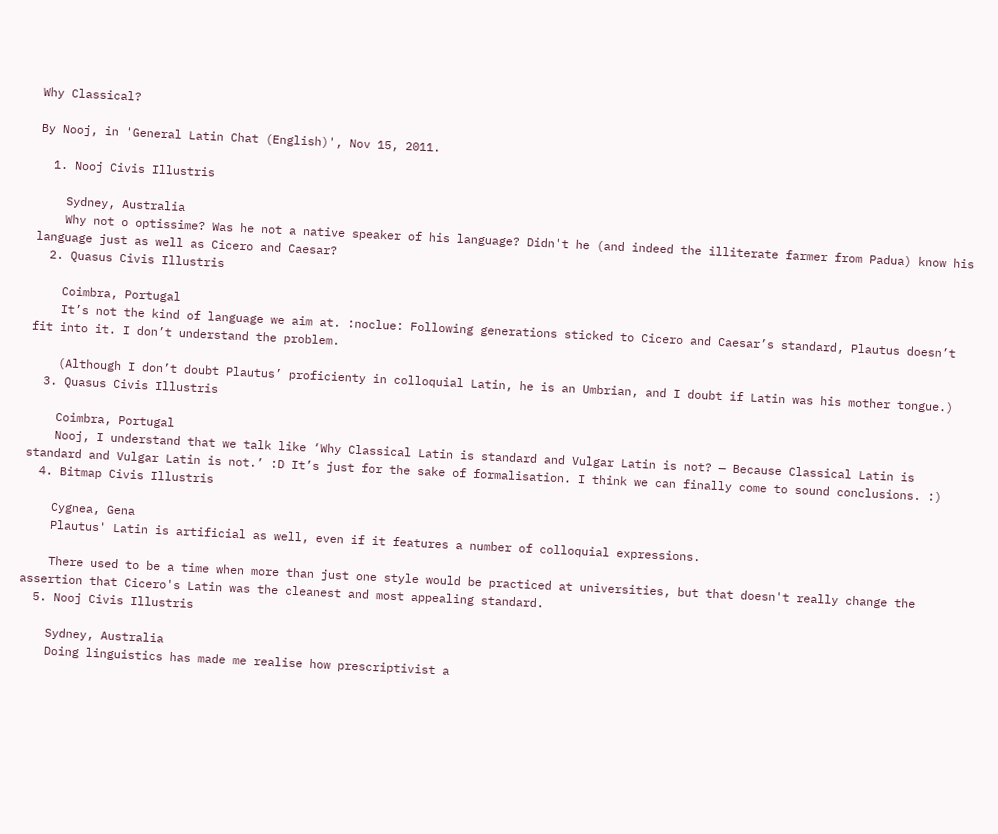Why Classical?

By Nooj, in 'General Latin Chat (English)', Nov 15, 2011.

  1. Nooj Civis Illustris

    Sydney, Australia
    Why not o optissime? Was he not a native speaker of his language? Didn't he (and indeed the illiterate farmer from Padua) know his language just as well as Cicero and Caesar?
  2. Quasus Civis Illustris

    Coimbra, Portugal
    It’s not the kind of language we aim at. :noclue: Following generations sticked to Cicero and Caesar’s standard, Plautus doesn’t fit into it. I don’t understand the problem.

    (Although I don’t doubt Plautus’ proficienty in colloquial Latin, he is an Umbrian, and I doubt if Latin was his mother tongue.)
  3. Quasus Civis Illustris

    Coimbra, Portugal
    Nooj, I understand that we talk like ‘Why Classical Latin is standard and Vulgar Latin is not? — Because Classical Latin is standard and Vulgar Latin is not.’ :D It’s just for the sake of formalisation. I think we can finally come to sound conclusions. :)
  4. Bitmap Civis Illustris

    Cygnea, Gena
    Plautus' Latin is artificial as well, even if it features a number of colloquial expressions.

    There used to be a time when more than just one style would be practiced at universities, but that doesn't really change the assertion that Cicero's Latin was the cleanest and most appealing standard.
  5. Nooj Civis Illustris

    Sydney, Australia
    Doing linguistics has made me realise how prescriptivist a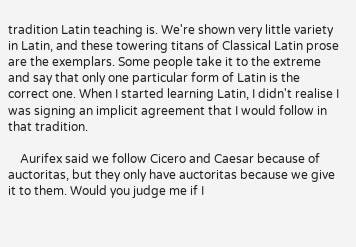tradition Latin teaching is. We're shown very little variety in Latin, and these towering titans of Classical Latin prose are the exemplars. Some people take it to the extreme and say that only one particular form of Latin is the correct one. When I started learning Latin, I didn't realise I was signing an implicit agreement that I would follow in that tradition.

    Aurifex said we follow Cicero and Caesar because of auctoritas, but they only have auctoritas because we give it to them. Would you judge me if I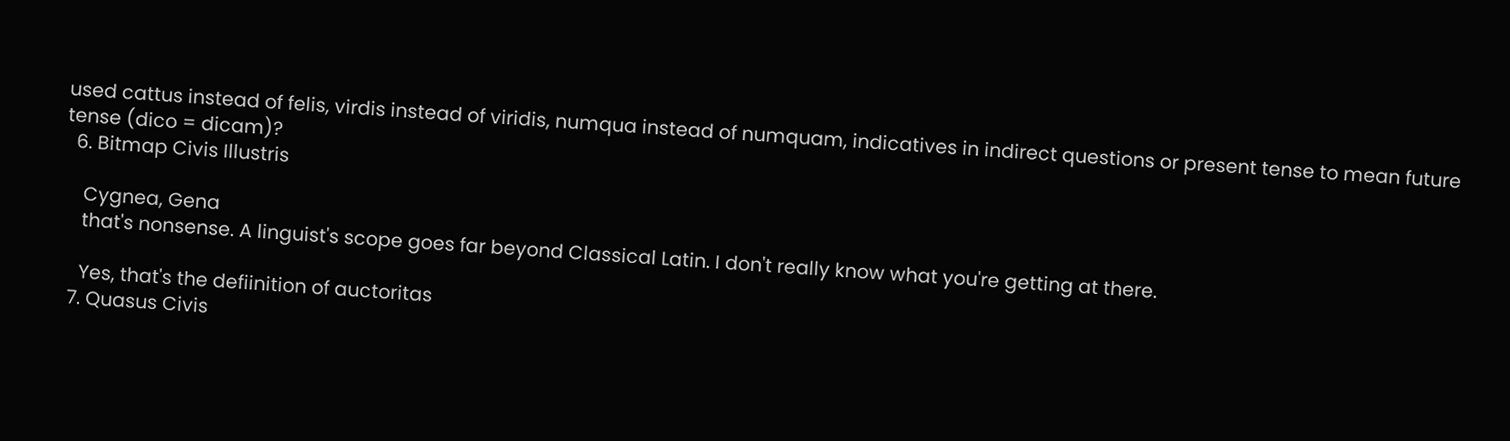used cattus instead of felis, virdis instead of viridis, numqua instead of numquam, indicatives in indirect questions or present tense to mean future tense (dico = dicam)?
  6. Bitmap Civis Illustris

    Cygnea, Gena
    that's nonsense. A linguist's scope goes far beyond Classical Latin. I don't really know what you're getting at there.

    Yes, that's the defiinition of auctoritas
  7. Quasus Civis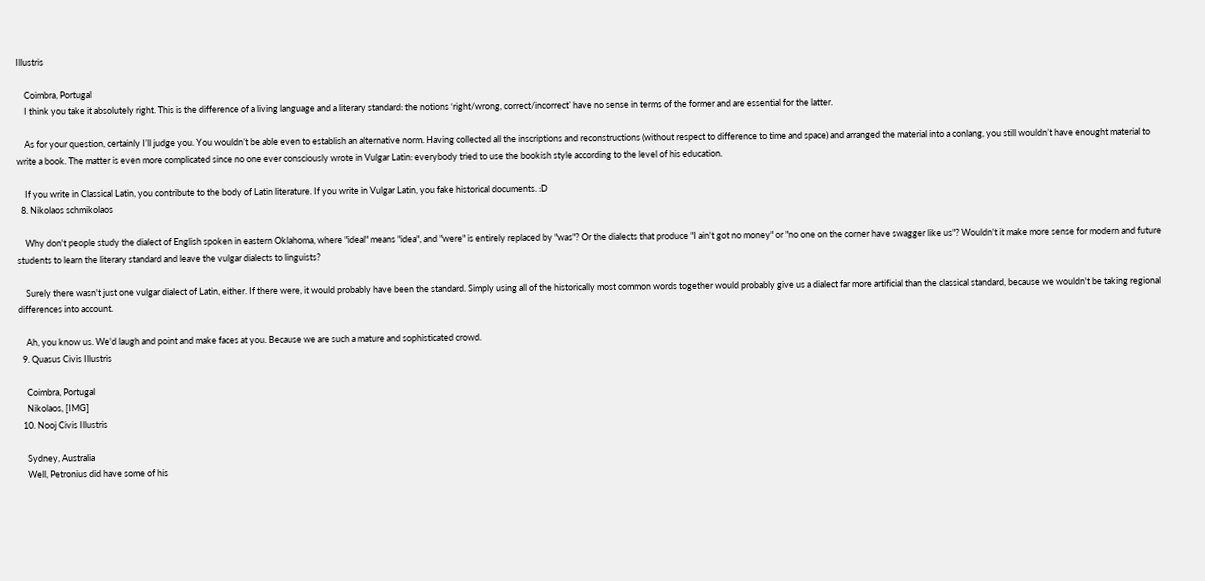Illustris

    Coimbra, Portugal
    I think you take it absolutely right. This is the difference of a living language and a literary standard: the notions ‘right/wrong, correct/incorrect’ have no sense in terms of the former and are essential for the latter.

    As for your question, certainly I’ll judge you. You wouldn’t be able even to establish an alternative norm. Having collected all the inscriptions and reconstructions (without respect to difference to time and space) and arranged the material into a conlang, you still wouldn’t have enought material to write a book. The matter is even more complicated since no one ever consciously wrote in Vulgar Latin: everybody tried to use the bookish style according to the level of his education.

    If you write in Classical Latin, you contribute to the body of Latin literature. If you write in Vulgar Latin, you fake historical documents. :D
  8. Nikolaos schmikolaos

    Why don't people study the dialect of English spoken in eastern Oklahoma, where "ideal" means "idea", and "were" is entirely replaced by "was"? Or the dialects that produce "I ain't got no money" or "no one on the corner have swagger like us"? Wouldn't it make more sense for modern and future students to learn the literary standard and leave the vulgar dialects to linguists?

    Surely there wasn't just one vulgar dialect of Latin, either. If there were, it would probably have been the standard. Simply using all of the historically most common words together would probably give us a dialect far more artificial than the classical standard, because we wouldn't be taking regional differences into account.

    Ah, you know us. We'd laugh and point and make faces at you. Because we are such a mature and sophisticated crowd.
  9. Quasus Civis Illustris

    Coimbra, Portugal
    Nikolaos, [IMG]
  10. Nooj Civis Illustris

    Sydney, Australia
    Well, Petronius did have some of his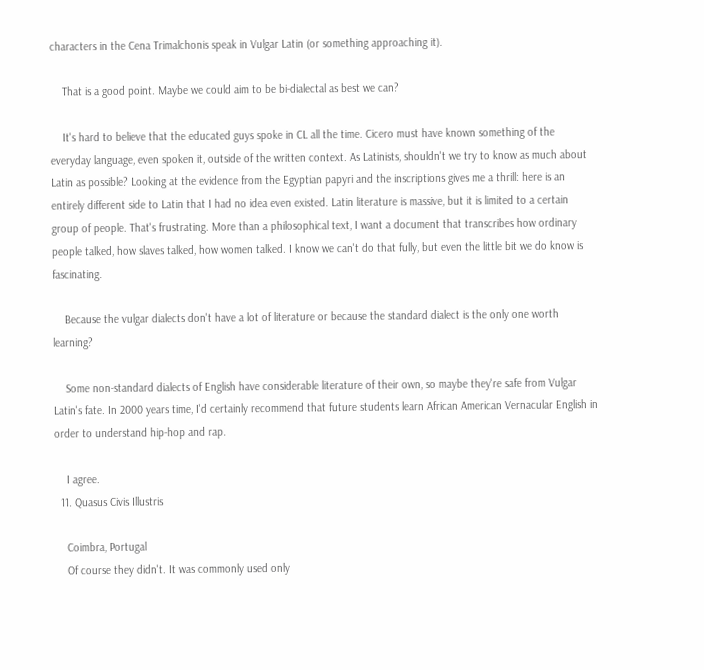characters in the Cena Trimalchonis speak in Vulgar Latin (or something approaching it).

    That is a good point. Maybe we could aim to be bi-dialectal as best we can?

    It's hard to believe that the educated guys spoke in CL all the time. Cicero must have known something of the everyday language, even spoken it, outside of the written context. As Latinists, shouldn't we try to know as much about Latin as possible? Looking at the evidence from the Egyptian papyri and the inscriptions gives me a thrill: here is an entirely different side to Latin that I had no idea even existed. Latin literature is massive, but it is limited to a certain group of people. That's frustrating. More than a philosophical text, I want a document that transcribes how ordinary people talked, how slaves talked, how women talked. I know we can't do that fully, but even the little bit we do know is fascinating.

    Because the vulgar dialects don't have a lot of literature or because the standard dialect is the only one worth learning?

    Some non-standard dialects of English have considerable literature of their own, so maybe they're safe from Vulgar Latin's fate. In 2000 years time, I'd certainly recommend that future students learn African American Vernacular English in order to understand hip-hop and rap.

    I agree.
  11. Quasus Civis Illustris

    Coimbra, Portugal
    Of course they didn't. It was commonly used only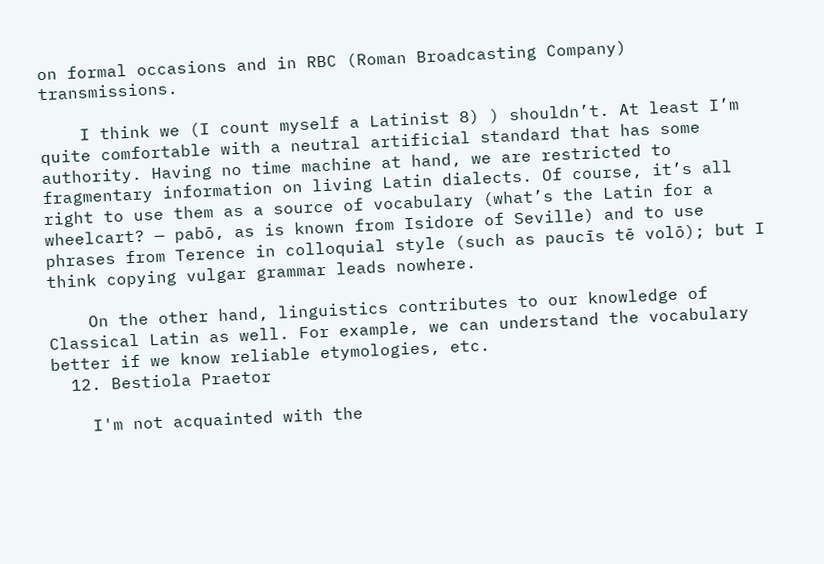on formal occasions and in RBC (Roman Broadcasting Company) transmissions.

    I think we (I count myself a Latinist 8) ) shouldn’t. At least I’m quite comfortable with a neutral artificial standard that has some authority. Having no time machine at hand, we are restricted to fragmentary information on living Latin dialects. Of course, it’s all right to use them as a source of vocabulary (what’s the Latin for a wheelcart? — pabō, as is known from Isidore of Seville) and to use phrases from Terence in colloquial style (such as paucīs tē volō); but I think copying vulgar grammar leads nowhere.

    On the other hand, linguistics contributes to our knowledge of Classical Latin as well. For example, we can understand the vocabulary better if we know reliable etymologies, etc.
  12. Bestiola Praetor

    I'm not acquainted with the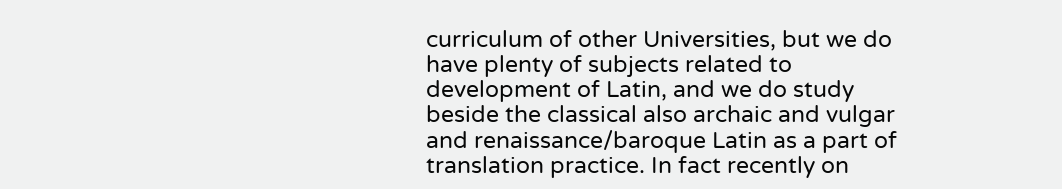curriculum of other Universities, but we do have plenty of subjects related to development of Latin, and we do study beside the classical also archaic and vulgar and renaissance/baroque Latin as a part of translation practice. In fact recently on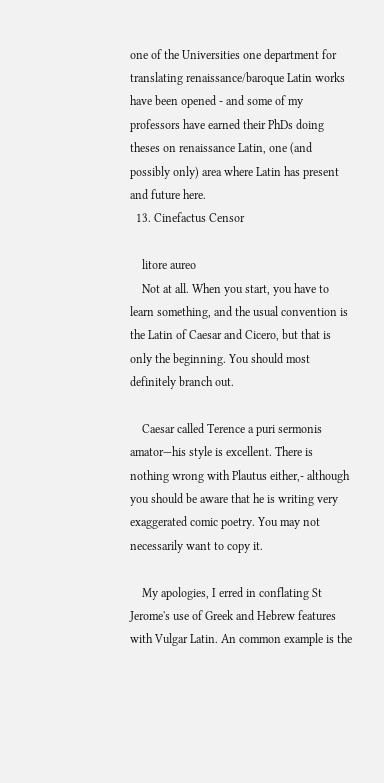one of the Universities one department for translating renaissance/baroque Latin works have been opened - and some of my professors have earned their PhDs doing theses on renaissance Latin, one (and possibly only) area where Latin has present and future here.
  13. Cinefactus Censor

    litore aureo
    Not at all. When you start, you have to learn something, and the usual convention is the Latin of Caesar and Cicero, but that is only the beginning. You should most definitely branch out.

    Caesar called Terence a puri sermonis amator—his style is excellent. There is nothing wrong with Plautus either,- although you should be aware that he is writing very exaggerated comic poetry. You may not necessarily want to copy it.

    My apologies, I erred in conflating St Jerome's use of Greek and Hebrew features with Vulgar Latin. An common example is the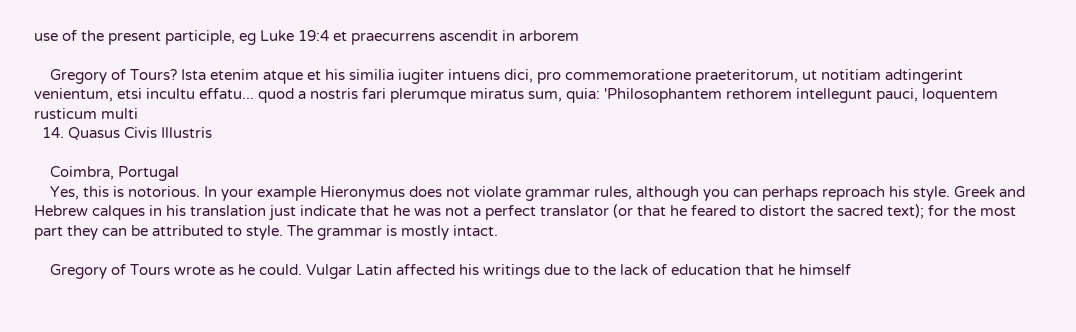use of the present participle, eg Luke 19:4 et praecurrens ascendit in arborem

    Gregory of Tours? Ista etenim atque et his similia iugiter intuens dici, pro commemoratione praeteritorum, ut notitiam adtingerint venientum, etsi incultu effatu... quod a nostris fari plerumque miratus sum, quia: 'Philosophantem rethorem intellegunt pauci, loquentem rusticum multi
  14. Quasus Civis Illustris

    Coimbra, Portugal
    Yes, this is notorious. In your example Hieronymus does not violate grammar rules, although you can perhaps reproach his style. Greek and Hebrew calques in his translation just indicate that he was not a perfect translator (or that he feared to distort the sacred text); for the most part they can be attributed to style. The grammar is mostly intact.

    Gregory of Tours wrote as he could. Vulgar Latin affected his writings due to the lack of education that he himself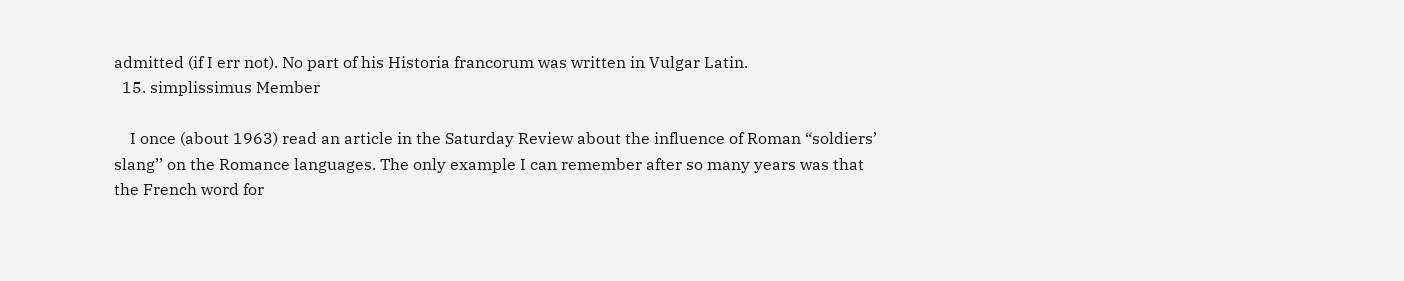admitted (if I err not). No part of his Historia francorum was written in Vulgar Latin.
  15. simplissimus Member

    I once (about 1963) read an article in the Saturday Review about the influence of Roman “soldiers’ slang’’ on the Romance languages. The only example I can remember after so many years was that the French word for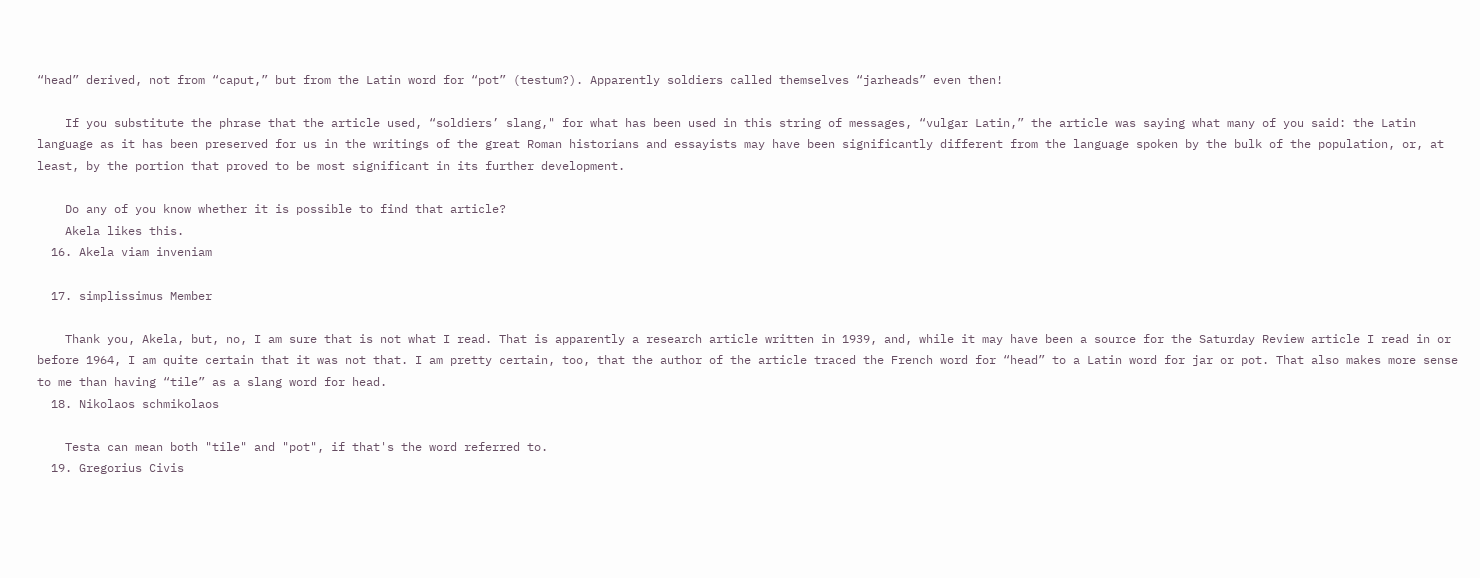“head” derived, not from “caput,” but from the Latin word for “pot” (testum?). Apparently soldiers called themselves “jarheads” even then!

    If you substitute the phrase that the article used, “soldiers’ slang," for what has been used in this string of messages, “vulgar Latin,” the article was saying what many of you said: the Latin language as it has been preserved for us in the writings of the great Roman historians and essayists may have been significantly different from the language spoken by the bulk of the population, or, at least, by the portion that proved to be most significant in its further development.

    Do any of you know whether it is possible to find that article?
    Akela likes this.
  16. Akela viam inveniam

  17. simplissimus Member

    Thank you, Akela, but, no, I am sure that is not what I read. That is apparently a research article written in 1939, and, while it may have been a source for the Saturday Review article I read in or before 1964, I am quite certain that it was not that. I am pretty certain, too, that the author of the article traced the French word for “head” to a Latin word for jar or pot. That also makes more sense to me than having “tile” as a slang word for head.
  18. Nikolaos schmikolaos

    Testa can mean both "tile" and "pot", if that's the word referred to.
  19. Gregorius Civis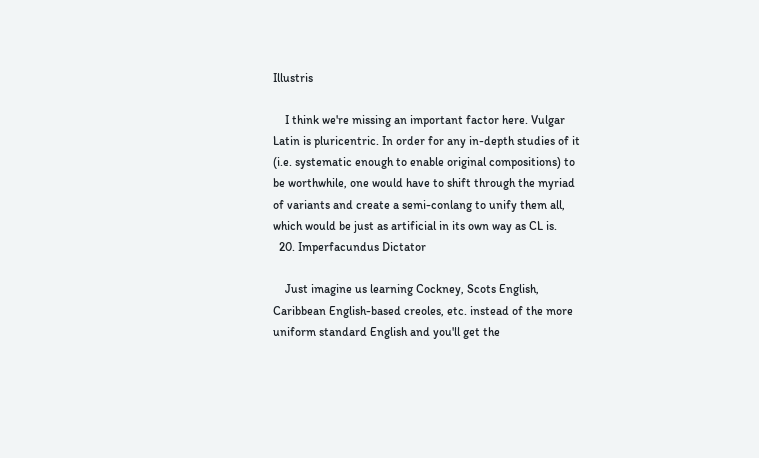Illustris

    I think we're missing an important factor here. Vulgar Latin is pluricentric. In order for any in-depth studies of it (i.e. systematic enough to enable original compositions) to be worthwhile, one would have to shift through the myriad of variants and create a semi-conlang to unify them all, which would be just as artificial in its own way as CL is.
  20. Imperfacundus Dictator

    Just imagine us learning Cockney, Scots English, Caribbean English-based creoles, etc. instead of the more uniform standard English and you'll get the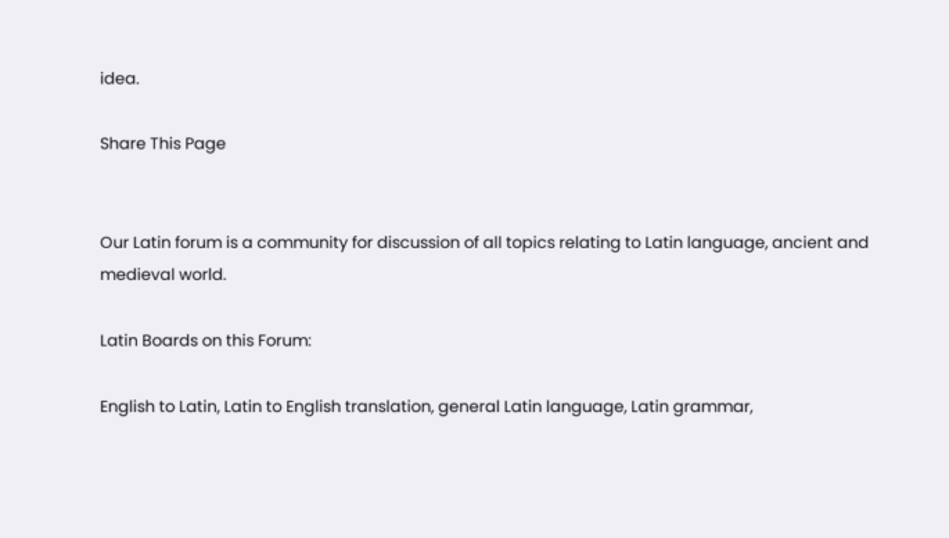idea.

Share This Page


Our Latin forum is a community for discussion of all topics relating to Latin language, ancient and medieval world.

Latin Boards on this Forum:

English to Latin, Latin to English translation, general Latin language, Latin grammar,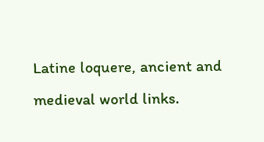Latine loquere, ancient and medieval world links.